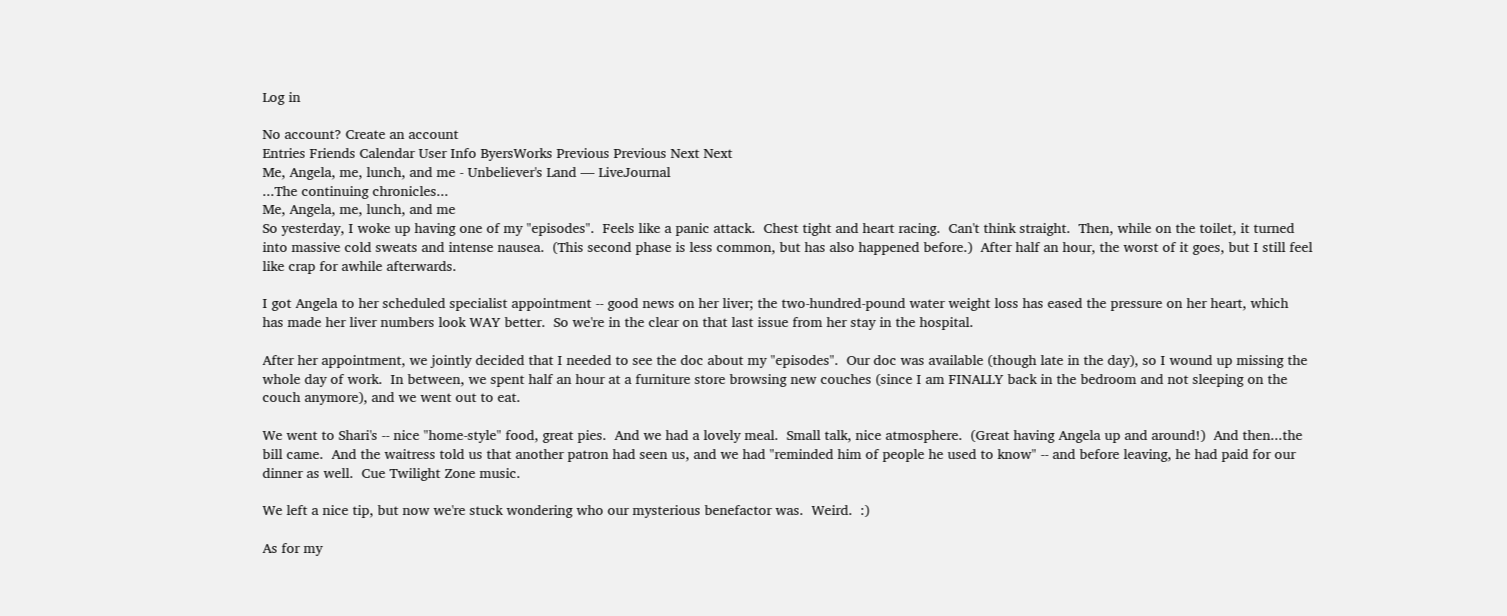Log in

No account? Create an account
Entries Friends Calendar User Info ByersWorks Previous Previous Next Next
Me, Angela, me, lunch, and me - Unbeliever's Land — LiveJournal
...The continuing chronicles...
Me, Angela, me, lunch, and me
So yesterday, I woke up having one of my "episodes".  Feels like a panic attack.  Chest tight and heart racing.  Can't think straight.  Then, while on the toilet, it turned into massive cold sweats and intense nausea.  (This second phase is less common, but has also happened before.)  After half an hour, the worst of it goes, but I still feel like crap for awhile afterwards.

I got Angela to her scheduled specialist appointment -- good news on her liver; the two-hundred-pound water weight loss has eased the pressure on her heart, which has made her liver numbers look WAY better.  So we're in the clear on that last issue from her stay in the hospital.

After her appointment, we jointly decided that I needed to see the doc about my "episodes".  Our doc was available (though late in the day), so I wound up missing the whole day of work.  In between, we spent half an hour at a furniture store browsing new couches (since I am FINALLY back in the bedroom and not sleeping on the couch anymore), and we went out to eat.

We went to Shari's -- nice "home-style" food, great pies.  And we had a lovely meal.  Small talk, nice atmosphere.  (Great having Angela up and around!)  And then...the bill came.  And the waitress told us that another patron had seen us, and we had "reminded him of people he used to know" -- and before leaving, he had paid for our dinner as well.  Cue Twilight Zone music.

We left a nice tip, but now we're stuck wondering who our mysterious benefactor was.  Weird.  :)

As for my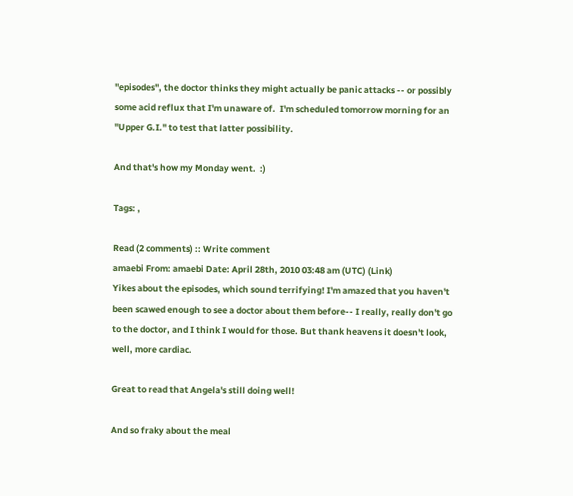"episodes", the doctor thinks they might actually be panic attacks -- or possibly some acid reflux that I'm unaware of.  I'm scheduled tomorrow morning for an "Upper G.I." to test that latter possibility.

And that's how my Monday went.  :)

Tags: ,

Read (2 comments) :: Write comment
amaebi From: amaebi Date: April 28th, 2010 03:48 am (UTC) (Link)
Yikes about the episodes, which sound terrifying! I'm amazed that you haven't been scawed enough to see a doctor about them before-- I really, really don't go to the doctor, and I think I would for those. But thank heavens it doesn't look, well, more cardiac.

Great to read that Angela's still doing well!

And so fraky about the meal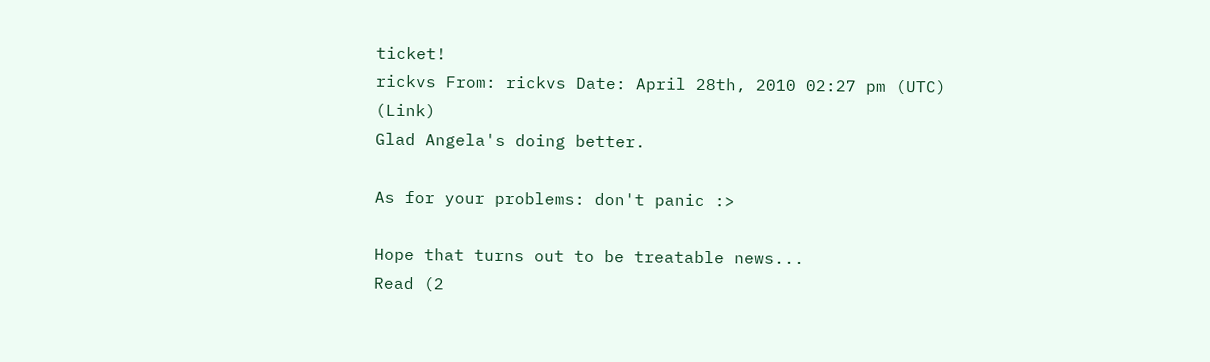ticket!
rickvs From: rickvs Date: April 28th, 2010 02:27 pm (UTC) (Link)
Glad Angela's doing better.

As for your problems: don't panic :>

Hope that turns out to be treatable news...
Read (2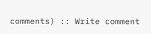comments) :: Write comment